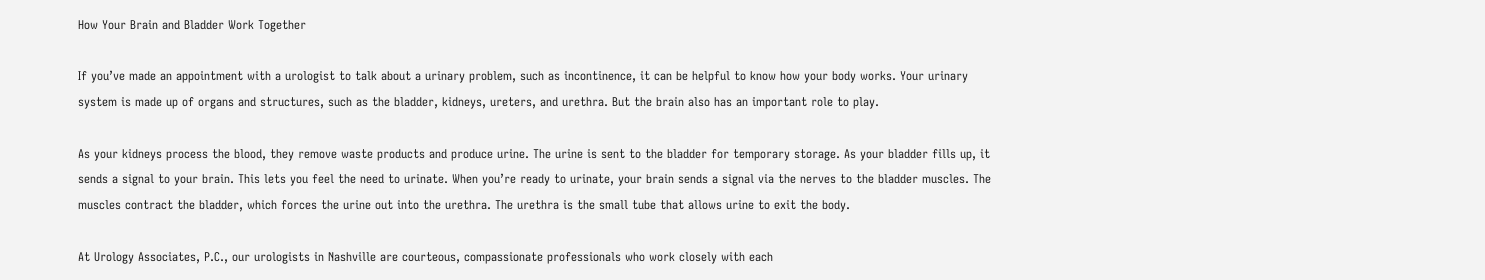How Your Brain and Bladder Work Together

If you’ve made an appointment with a urologist to talk about a urinary problem, such as incontinence, it can be helpful to know how your body works. Your urinary system is made up of organs and structures, such as the bladder, kidneys, ureters, and urethra. But the brain also has an important role to play.

As your kidneys process the blood, they remove waste products and produce urine. The urine is sent to the bladder for temporary storage. As your bladder fills up, it sends a signal to your brain. This lets you feel the need to urinate. When you’re ready to urinate, your brain sends a signal via the nerves to the bladder muscles. The muscles contract the bladder, which forces the urine out into the urethra. The urethra is the small tube that allows urine to exit the body.

At Urology Associates, P.C., our urologists in Nashville are courteous, compassionate professionals who work closely with each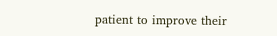patient to improve their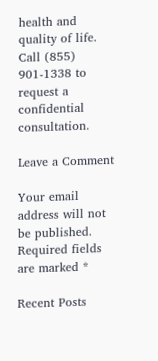health and quality of life. Call (855) 901-1338 to request a confidential consultation.

Leave a Comment

Your email address will not be published. Required fields are marked *

Recent Posts